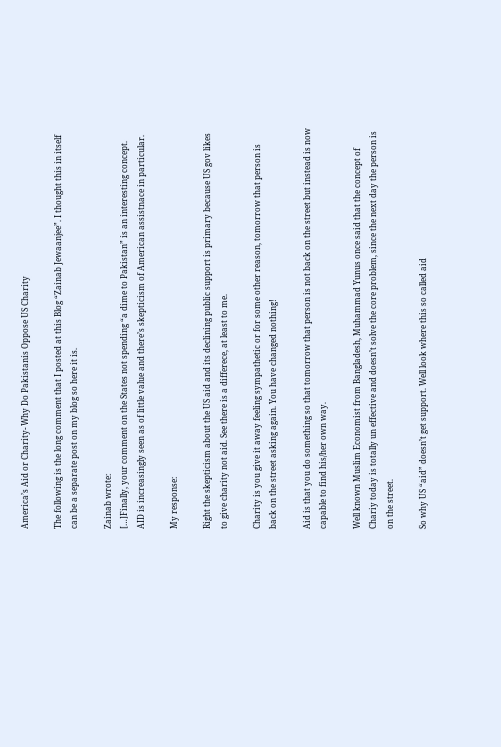America’s Aid or Charity- Why Do Pakistanis Oppose US Charity

The following is the long comment that I posted at this Blog “Zainab Jewaanjee”. I thought this in itself can be a separate post on my blog so here it is.

Zainab wrote:
[…]Finally, your comment on the States not spending “a dime to Pakistan” is an interesting concept. AID is increasingly seen as of little value and there’s skepticism of American assistnace in particular.

My response:

Right the skepticism about the US aid and its declining public support is primary because US gov likes to give charity not aid. See there is a differece, at least to me.

Charity is you give it away feeling sympathetic or for some other reason, tomorrow that person is back on the street asking again. You have changed nothing!

Aid is that you do something so that tomorrow that person is not back on the street but instead is now capable to find his/her own way.

Well known Muslim Economist from Bangladesh, Muhammad Yunus once said that the concept of Chariy today is totally un effective and doesn’t solve the core problem, since the next day the person is on the street.

So why US “aid” doesn’t get support. Well look where this so called aid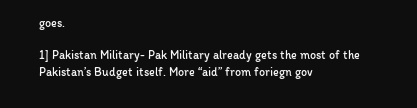goes.

1] Pakistan Military- Pak Military already gets the most of the Pakistan’s Budget itself. More “aid” from foriegn gov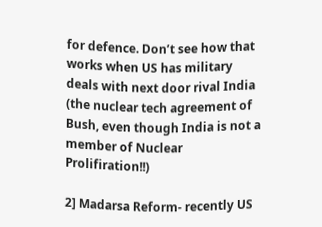for defence. Don’t see how that works when US has military deals with next door rival India (the nuclear tech agreement of Bush, even though India is not a member of Nuclear Prolifiration!!)

2] Madarsa Reform- recently US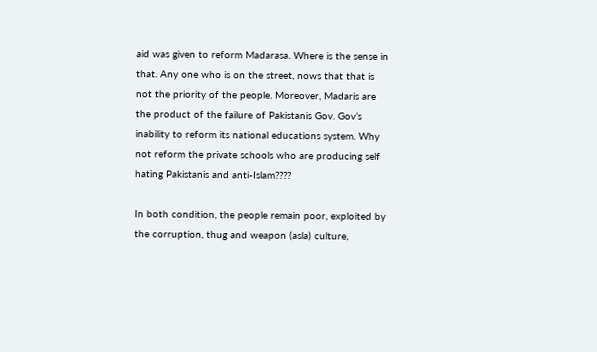aid was given to reform Madarasa. Where is the sense in that. Any one who is on the street, nows that that is not the priority of the people. Moreover, Madaris are the product of the failure of Pakistanis Gov. Gov’s inability to reform its national educations system. Why not reform the private schools who are producing self hating Pakistanis and anti-Islam????

In both condition, the people remain poor, exploited by the corruption, thug and weapon (asla) culture,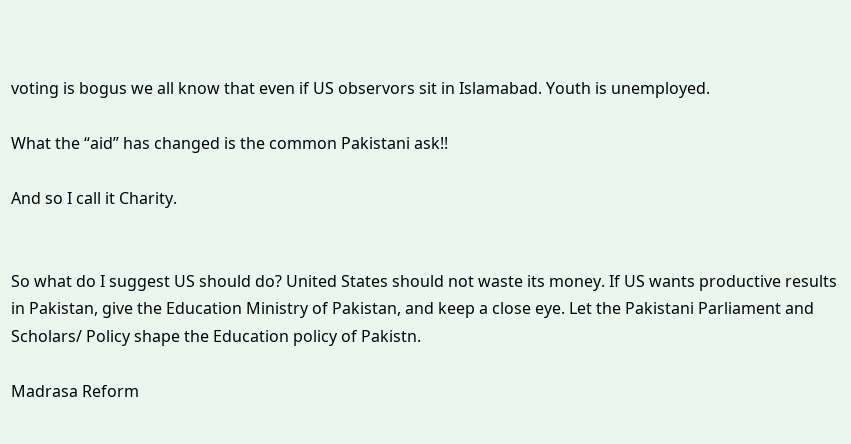voting is bogus we all know that even if US observors sit in Islamabad. Youth is unemployed.

What the “aid” has changed is the common Pakistani ask!!

And so I call it Charity.


So what do I suggest US should do? United States should not waste its money. If US wants productive results in Pakistan, give the Education Ministry of Pakistan, and keep a close eye. Let the Pakistani Parliament and Scholars/ Policy shape the Education policy of Pakistn.

Madrasa Reform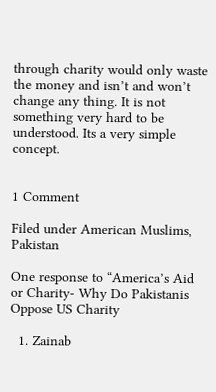through charity would only waste the money and isn’t and won’t change any thing. It is not something very hard to be understood. Its a very simple concept.


1 Comment

Filed under American Muslims, Pakistan

One response to “America’s Aid or Charity- Why Do Pakistanis Oppose US Charity

  1. Zainab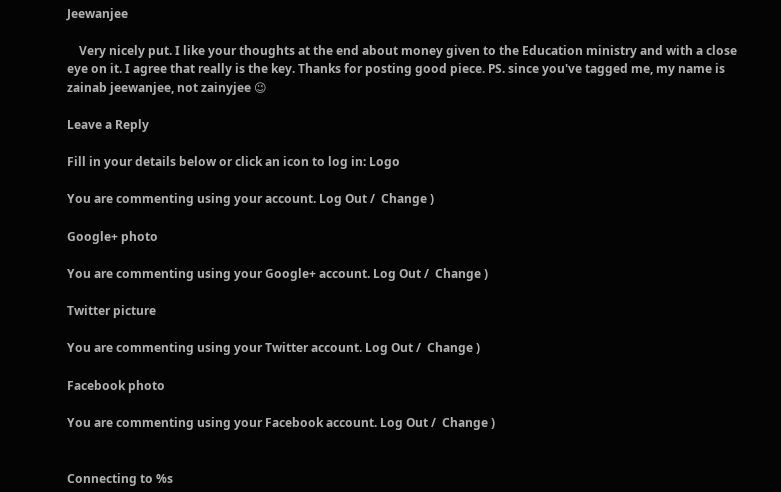Jeewanjee

    Very nicely put. I like your thoughts at the end about money given to the Education ministry and with a close eye on it. I agree that really is the key. Thanks for posting good piece. PS. since you've tagged me, my name is zainab jeewanjee, not zainyjee 😉

Leave a Reply

Fill in your details below or click an icon to log in: Logo

You are commenting using your account. Log Out /  Change )

Google+ photo

You are commenting using your Google+ account. Log Out /  Change )

Twitter picture

You are commenting using your Twitter account. Log Out /  Change )

Facebook photo

You are commenting using your Facebook account. Log Out /  Change )


Connecting to %s